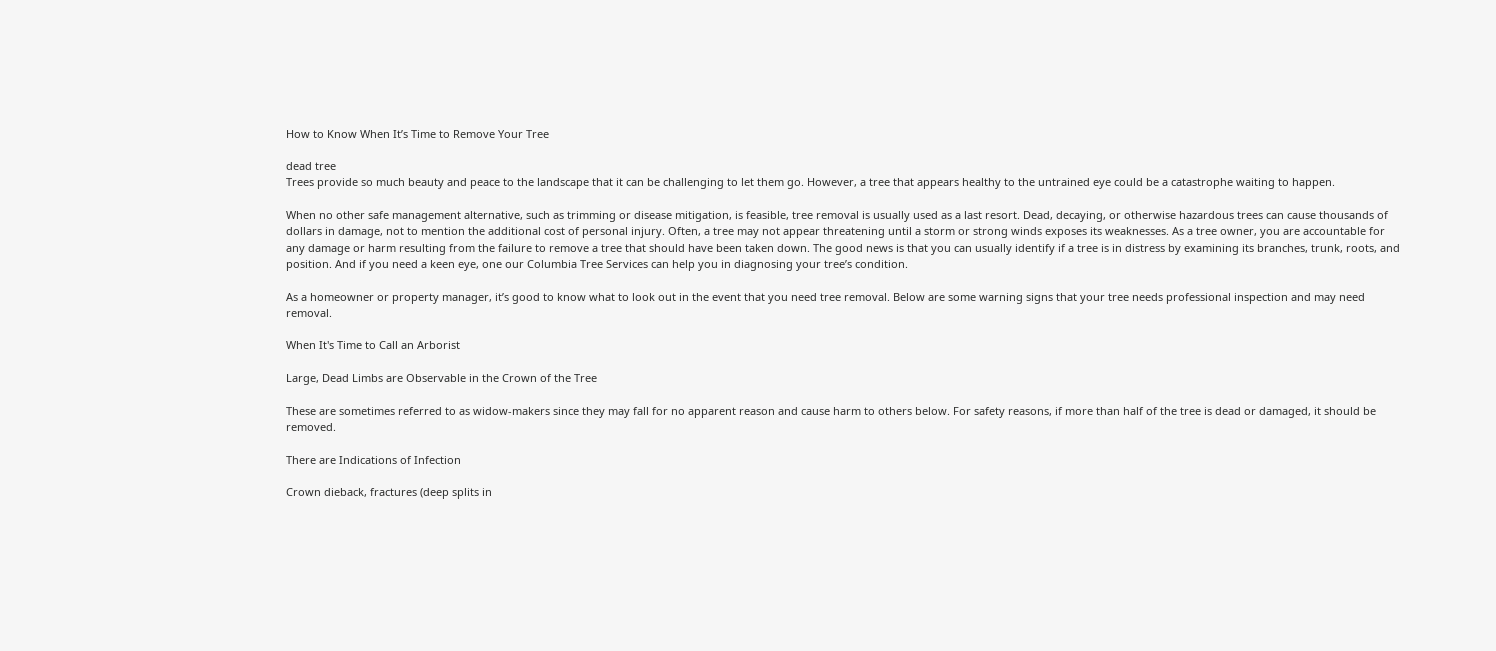How to Know When It’s Time to Remove Your Tree

dead tree
Trees provide so much beauty and peace to the landscape that it can be challenging to let them go. However, a tree that appears healthy to the untrained eye could be a catastrophe waiting to happen.

When no other safe management alternative, such as trimming or disease mitigation, is feasible, tree removal is usually used as a last resort. Dead, decaying, or otherwise hazardous trees can cause thousands of dollars in damage, not to mention the additional cost of personal injury. Often, a tree may not appear threatening until a storm or strong winds exposes its weaknesses. As a tree owner, you are accountable for any damage or harm resulting from the failure to remove a tree that should have been taken down. The good news is that you can usually identify if a tree is in distress by examining its branches, trunk, roots, and position. And if you need a keen eye, one our Columbia Tree Services can help you in diagnosing your tree’s condition.

As a homeowner or property manager, it’s good to know what to look out in the event that you need tree removal. Below are some warning signs that your tree needs professional inspection and may need removal.

When It's Time to Call an Arborist

Large, Dead Limbs are Observable in the Crown of the Tree

These are sometimes referred to as widow-makers since they may fall for no apparent reason and cause harm to others below. For safety reasons, if more than half of the tree is dead or damaged, it should be removed.

There are Indications of Infection

Crown dieback, fractures (deep splits in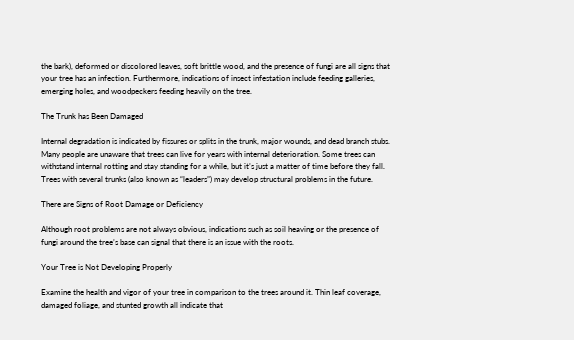the bark), deformed or discolored leaves, soft brittle wood, and the presence of fungi are all signs that your tree has an infection. Furthermore, indications of insect infestation include feeding galleries, emerging holes, and woodpeckers feeding heavily on the tree.

The Trunk has Been Damaged

Internal degradation is indicated by fissures or splits in the trunk, major wounds, and dead branch stubs. Many people are unaware that trees can live for years with internal deterioration. Some trees can withstand internal rotting and stay standing for a while, but it’s just a matter of time before they fall. Trees with several trunks (also known as “leaders”) may develop structural problems in the future.

There are Signs of Root Damage or Deficiency

Although root problems are not always obvious, indications such as soil heaving or the presence of fungi around the tree’s base can signal that there is an issue with the roots.

Your Tree is Not Developing Properly

Examine the health and vigor of your tree in comparison to the trees around it. Thin leaf coverage, damaged foliage, and stunted growth all indicate that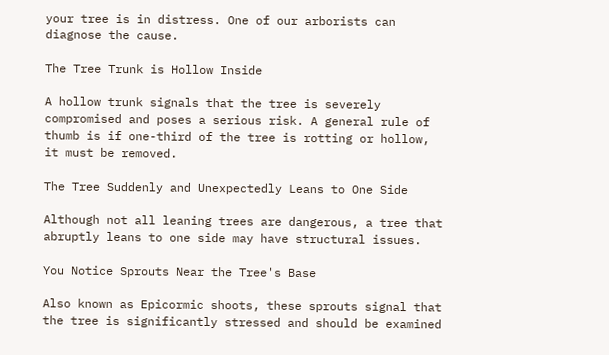your tree is in distress. One of our arborists can diagnose the cause.

The Tree Trunk is Hollow Inside

A hollow trunk signals that the tree is severely compromised and poses a serious risk. A general rule of thumb is if one-third of the tree is rotting or hollow, it must be removed.

The Tree Suddenly and Unexpectedly Leans to One Side

Although not all leaning trees are dangerous, a tree that abruptly leans to one side may have structural issues.

You Notice Sprouts Near the Tree's Base

Also known as Epicormic shoots, these sprouts signal that the tree is significantly stressed and should be examined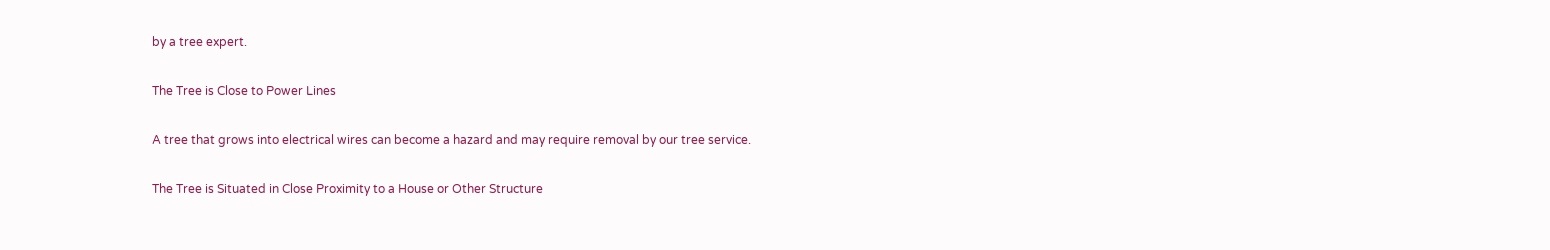by a tree expert.

The Tree is Close to Power Lines

A tree that grows into electrical wires can become a hazard and may require removal by our tree service.

The Tree is Situated in Close Proximity to a House or Other Structure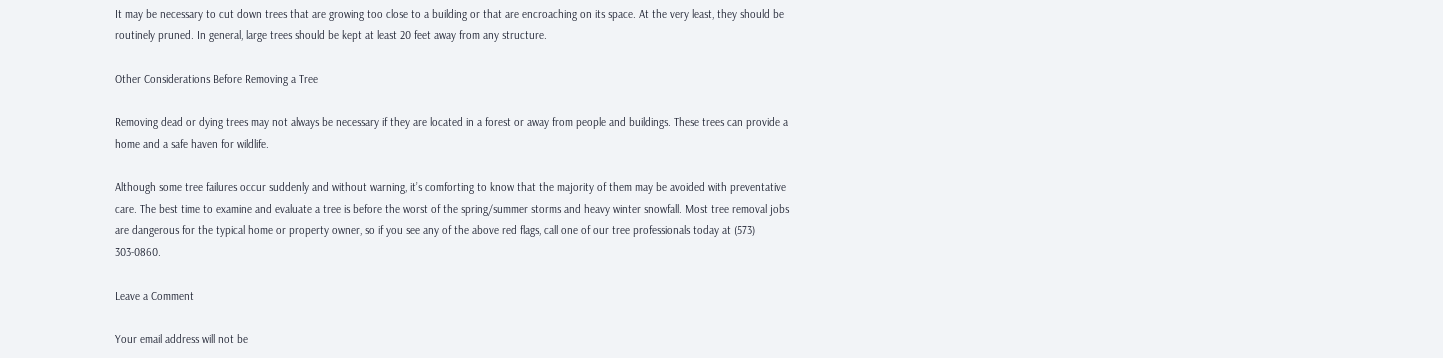It may be necessary to cut down trees that are growing too close to a building or that are encroaching on its space. At the very least, they should be routinely pruned. In general, large trees should be kept at least 20 feet away from any structure.

Other Considerations Before Removing a Tree

Removing dead or dying trees may not always be necessary if they are located in a forest or away from people and buildings. These trees can provide a home and a safe haven for wildlife.

Although some tree failures occur suddenly and without warning, it’s comforting to know that the majority of them may be avoided with preventative care. The best time to examine and evaluate a tree is before the worst of the spring/summer storms and heavy winter snowfall. Most tree removal jobs are dangerous for the typical home or property owner, so if you see any of the above red flags, call one of our tree professionals today at (573) 303-0860.

Leave a Comment

Your email address will not be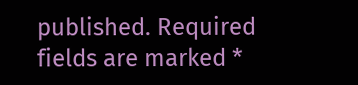published. Required fields are marked *